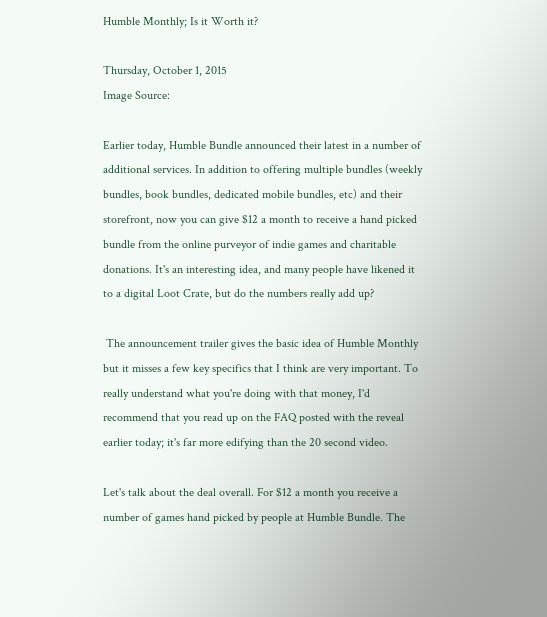Humble Monthly; Is it Worth it?

Thursday, October 1, 2015
Image Source:

Earlier today, Humble Bundle announced their latest in a number of additional services. In addition to offering multiple bundles (weekly bundles, book bundles, dedicated mobile bundles, etc) and their storefront, now you can give $12 a month to receive a hand picked bundle from the online purveyor of indie games and charitable donations. It's an interesting idea, and many people have likened it to a digital Loot Crate, but do the numbers really add up?

 The announcement trailer gives the basic idea of Humble Monthly but it misses a few key specifics that I think are very important. To really understand what you're doing with that money, I'd recommend that you read up on the FAQ posted with the reveal earlier today; it's far more edifying than the 20 second video.

Let's talk about the deal overall. For $12 a month you receive a number of games hand picked by people at Humble Bundle. The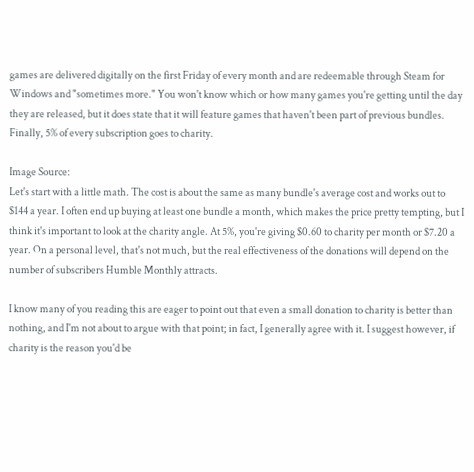games are delivered digitally on the first Friday of every month and are redeemable through Steam for Windows and "sometimes more." You won't know which or how many games you're getting until the day they are released, but it does state that it will feature games that haven't been part of previous bundles. Finally, 5% of every subscription goes to charity.

Image Source:
Let's start with a little math. The cost is about the same as many bundle's average cost and works out to $144 a year. I often end up buying at least one bundle a month, which makes the price pretty tempting, but I think it's important to look at the charity angle. At 5%, you're giving $0.60 to charity per month or $7.20 a year. On a personal level, that's not much, but the real effectiveness of the donations will depend on the number of subscribers Humble Monthly attracts.

I know many of you reading this are eager to point out that even a small donation to charity is better than nothing, and I'm not about to argue with that point; in fact, I generally agree with it. I suggest however, if charity is the reason you'd be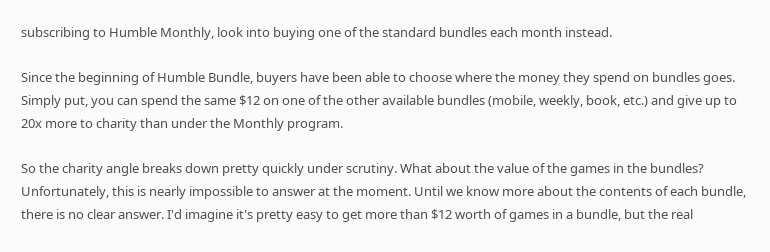subscribing to Humble Monthly, look into buying one of the standard bundles each month instead.

Since the beginning of Humble Bundle, buyers have been able to choose where the money they spend on bundles goes. Simply put, you can spend the same $12 on one of the other available bundles (mobile, weekly, book, etc.) and give up to 20x more to charity than under the Monthly program.

So the charity angle breaks down pretty quickly under scrutiny. What about the value of the games in the bundles? Unfortunately, this is nearly impossible to answer at the moment. Until we know more about the contents of each bundle, there is no clear answer. I'd imagine it's pretty easy to get more than $12 worth of games in a bundle, but the real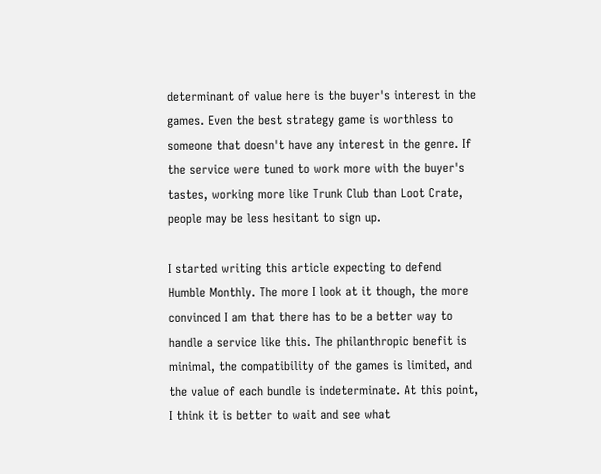determinant of value here is the buyer's interest in the games. Even the best strategy game is worthless to someone that doesn't have any interest in the genre. If the service were tuned to work more with the buyer's tastes, working more like Trunk Club than Loot Crate, people may be less hesitant to sign up.

I started writing this article expecting to defend Humble Monthly. The more I look at it though, the more convinced I am that there has to be a better way to handle a service like this. The philanthropic benefit is minimal, the compatibility of the games is limited, and the value of each bundle is indeterminate. At this point, I think it is better to wait and see what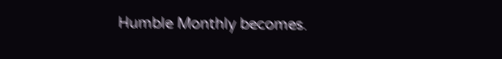Humble Monthly becomes.